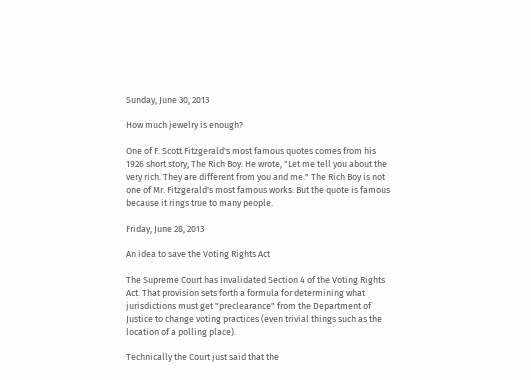Sunday, June 30, 2013

How much jewelry is enough?

One of F. Scott Fitzgerald's most famous quotes comes from his 1926 short story, The Rich Boy. He wrote, "Let me tell you about the very rich. They are different from you and me." The Rich Boy is not one of Mr. Fitzgerald's most famous works. But the quote is famous because it rings true to many people.

Friday, June 28, 2013

An idea to save the Voting Rights Act

The Supreme Court has invalidated Section 4 of the Voting Rights Act. That provision sets forth a formula for determining what jurisdictions must get "preclearance" from the Department of Justice to change voting practices (even trivial things such as the location of a polling place).

Technically the Court just said that the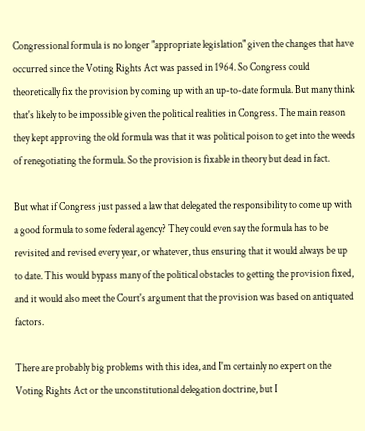Congressional formula is no longer "appropriate legislation" given the changes that have occurred since the Voting Rights Act was passed in 1964. So Congress could theoretically fix the provision by coming up with an up-to-date formula. But many think that's likely to be impossible given the political realities in Congress. The main reason they kept approving the old formula was that it was political poison to get into the weeds of renegotiating the formula. So the provision is fixable in theory but dead in fact.

But what if Congress just passed a law that delegated the responsibility to come up with a good formula to some federal agency? They could even say the formula has to be revisited and revised every year, or whatever, thus ensuring that it would always be up to date. This would bypass many of the political obstacles to getting the provision fixed, and it would also meet the Court's argument that the provision was based on antiquated factors.

There are probably big problems with this idea, and I'm certainly no expert on the Voting Rights Act or the unconstitutional delegation doctrine, but I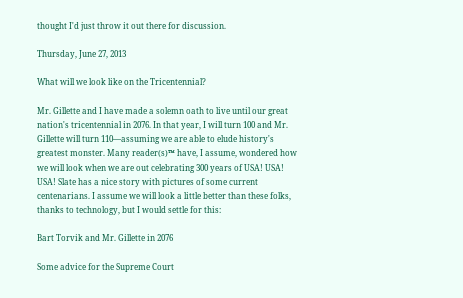thought I'd just throw it out there for discussion.

Thursday, June 27, 2013

What will we look like on the Tricentennial?

Mr. Gillette and I have made a solemn oath to live until our great nation's tricentennial in 2076. In that year, I will turn 100 and Mr. Gillette will turn 110—assuming we are able to elude history's greatest monster. Many reader(s)™ have, I assume, wondered how we will look when we are out celebrating 300 years of USA! USA! USA! Slate has a nice story with pictures of some current centenarians. I assume we will look a little better than these folks, thanks to technology, but I would settle for this:

Bart Torvik and Mr. Gillette in 2076

Some advice for the Supreme Court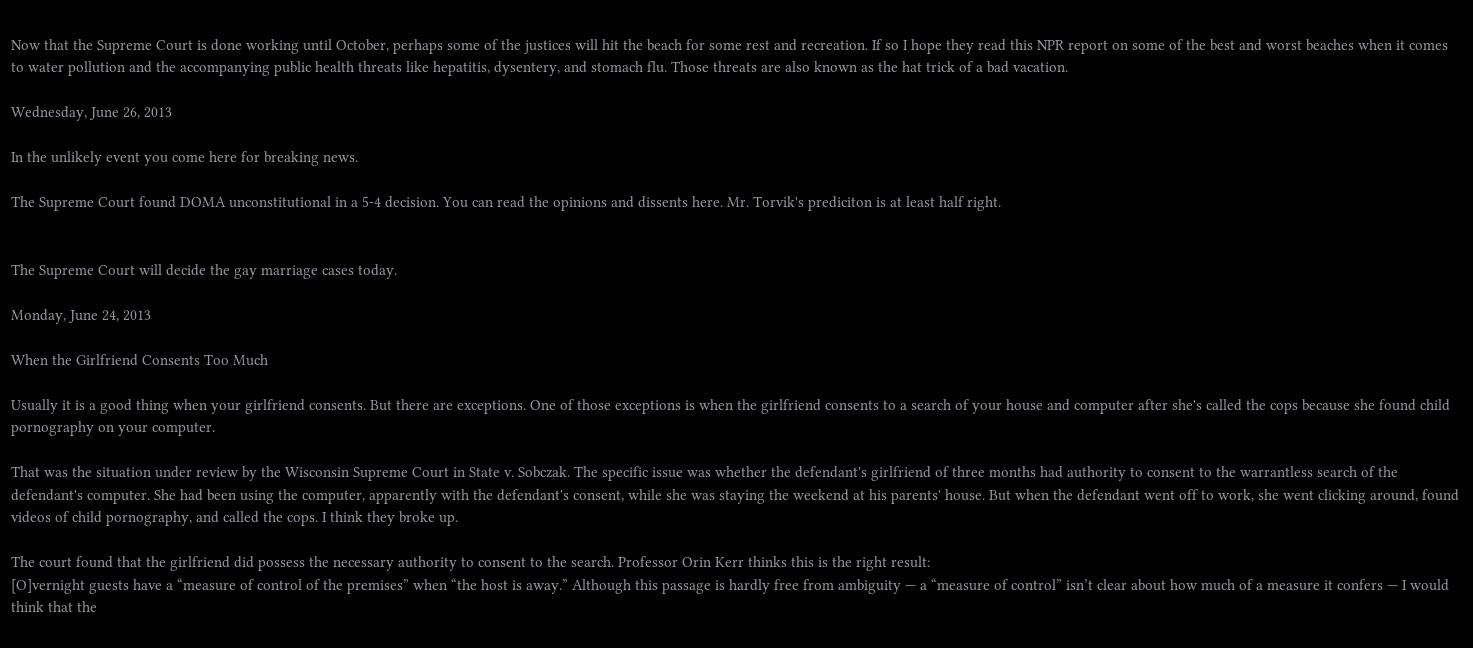Now that the Supreme Court is done working until October, perhaps some of the justices will hit the beach for some rest and recreation. If so I hope they read this NPR report on some of the best and worst beaches when it comes to water pollution and the accompanying public health threats like hepatitis, dysentery, and stomach flu. Those threats are also known as the hat trick of a bad vacation.

Wednesday, June 26, 2013

In the unlikely event you come here for breaking news.

The Supreme Court found DOMA unconstitutional in a 5-4 decision. You can read the opinions and dissents here. Mr. Torvik's prediciton is at least half right.


The Supreme Court will decide the gay marriage cases today.

Monday, June 24, 2013

When the Girlfriend Consents Too Much

Usually it is a good thing when your girlfriend consents. But there are exceptions. One of those exceptions is when the girlfriend consents to a search of your house and computer after she's called the cops because she found child pornography on your computer.

That was the situation under review by the Wisconsin Supreme Court in State v. Sobczak. The specific issue was whether the defendant's girlfriend of three months had authority to consent to the warrantless search of the defendant's computer. She had been using the computer, apparently with the defendant's consent, while she was staying the weekend at his parents' house. But when the defendant went off to work, she went clicking around, found videos of child pornography, and called the cops. I think they broke up.

The court found that the girlfriend did possess the necessary authority to consent to the search. Professor Orin Kerr thinks this is the right result:
[O]vernight guests have a “measure of control of the premises” when “the host is away.” Although this passage is hardly free from ambiguity — a “measure of control” isn’t clear about how much of a measure it confers — I would think that the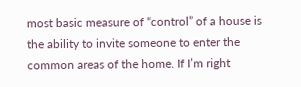most basic measure of “control” of a house is the ability to invite someone to enter the common areas of the home. If I’m right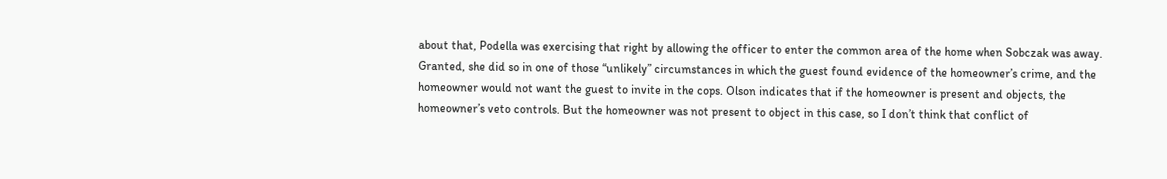about that, Podella was exercising that right by allowing the officer to enter the common area of the home when Sobczak was away. Granted, she did so in one of those “unlikely” circumstances in which the guest found evidence of the homeowner’s crime, and the homeowner would not want the guest to invite in the cops. Olson indicates that if the homeowner is present and objects, the homeowner’s veto controls. But the homeowner was not present to object in this case, so I don’t think that conflict of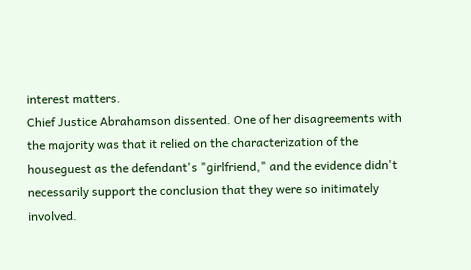interest matters.
Chief Justice Abrahamson dissented. One of her disagreements with the majority was that it relied on the characterization of the houseguest as the defendant's "girlfriend," and the evidence didn't necessarily support the conclusion that they were so initimately involved.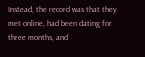Instead, the record was that they met online, had been dating for three months, and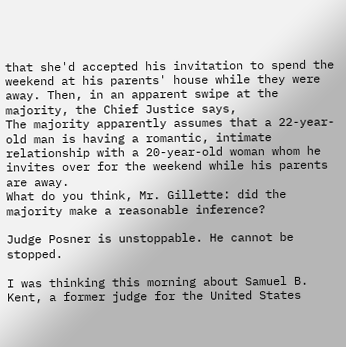that she'd accepted his invitation to spend the weekend at his parents' house while they were away. Then, in an apparent swipe at the majority, the Chief Justice says,
The majority apparently assumes that a 22-year-old man is having a romantic, intimate relationship with a 20-year-old woman whom he invites over for the weekend while his parents are away.
What do you think, Mr. Gillette: did the majority make a reasonable inference?

Judge Posner is unstoppable. He cannot be stopped.

I was thinking this morning about Samuel B. Kent, a former judge for the United States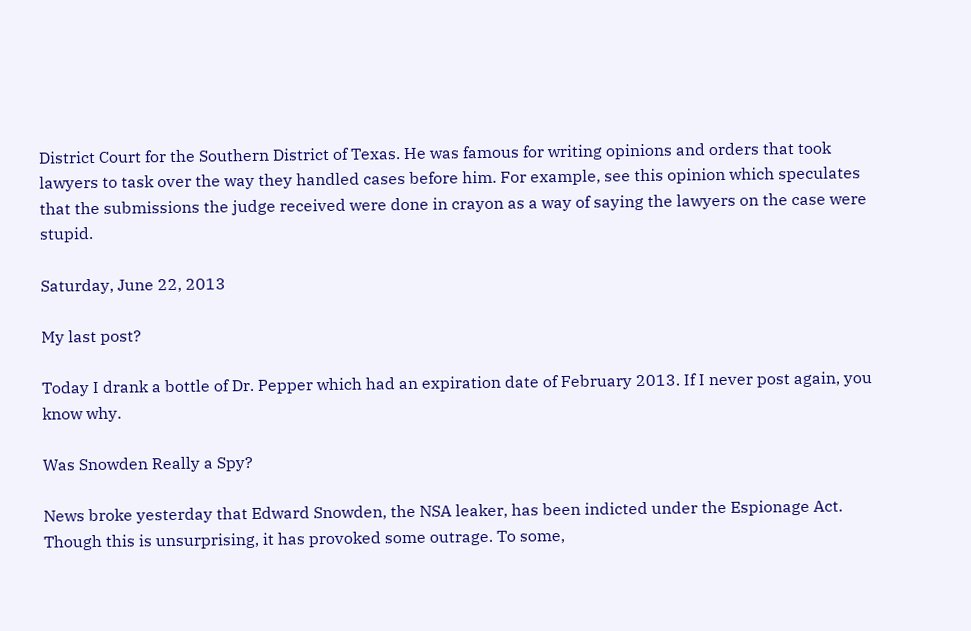District Court for the Southern District of Texas. He was famous for writing opinions and orders that took lawyers to task over the way they handled cases before him. For example, see this opinion which speculates that the submissions the judge received were done in crayon as a way of saying the lawyers on the case were stupid.

Saturday, June 22, 2013

My last post?

Today I drank a bottle of Dr. Pepper which had an expiration date of February 2013. If I never post again, you know why.

Was Snowden Really a Spy?

News broke yesterday that Edward Snowden, the NSA leaker, has been indicted under the Espionage Act. Though this is unsurprising, it has provoked some outrage. To some,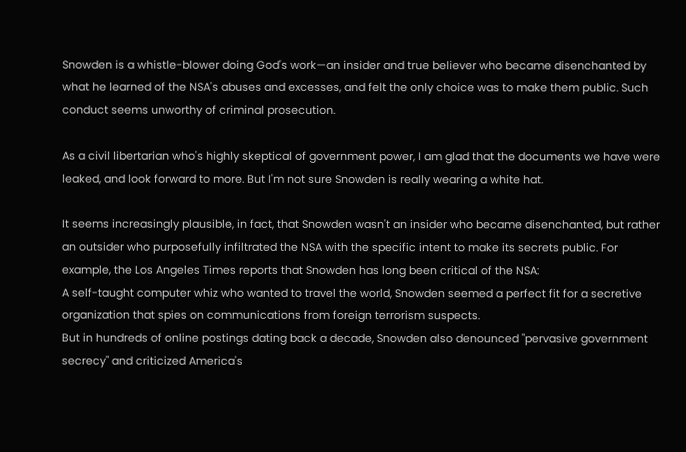Snowden is a whistle-blower doing God's work—an insider and true believer who became disenchanted by what he learned of the NSA's abuses and excesses, and felt the only choice was to make them public. Such conduct seems unworthy of criminal prosecution.

As a civil libertarian who's highly skeptical of government power, I am glad that the documents we have were leaked, and look forward to more. But I'm not sure Snowden is really wearing a white hat.

It seems increasingly plausible, in fact, that Snowden wasn't an insider who became disenchanted, but rather an outsider who purposefully infiltrated the NSA with the specific intent to make its secrets public. For example, the Los Angeles Times reports that Snowden has long been critical of the NSA:
A self-taught computer whiz who wanted to travel the world, Snowden seemed a perfect fit for a secretive organization that spies on communications from foreign terrorism suspects.
But in hundreds of online postings dating back a decade, Snowden also denounced "pervasive government secrecy" and criticized America's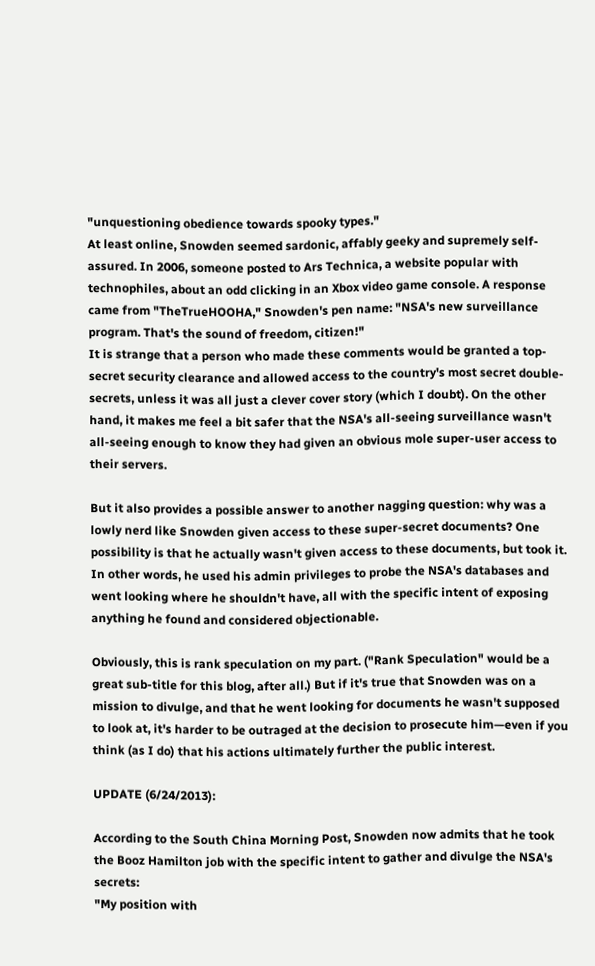"unquestioning obedience towards spooky types."
At least online, Snowden seemed sardonic, affably geeky and supremely self-assured. In 2006, someone posted to Ars Technica, a website popular with technophiles, about an odd clicking in an Xbox video game console. A response came from "TheTrueHOOHA," Snowden's pen name: "NSA's new surveillance program. That's the sound of freedom, citizen!"
It is strange that a person who made these comments would be granted a top-secret security clearance and allowed access to the country's most secret double-secrets, unless it was all just a clever cover story (which I doubt). On the other hand, it makes me feel a bit safer that the NSA's all-seeing surveillance wasn't all-seeing enough to know they had given an obvious mole super-user access to their servers.

But it also provides a possible answer to another nagging question: why was a lowly nerd like Snowden given access to these super-secret documents? One possibility is that he actually wasn't given access to these documents, but took it. In other words, he used his admin privileges to probe the NSA's databases and went looking where he shouldn't have, all with the specific intent of exposing anything he found and considered objectionable.

Obviously, this is rank speculation on my part. ("Rank Speculation" would be a great sub-title for this blog, after all.) But if it's true that Snowden was on a mission to divulge, and that he went looking for documents he wasn't supposed to look at, it's harder to be outraged at the decision to prosecute him—even if you think (as I do) that his actions ultimately further the public interest.

UPDATE (6/24/2013):

According to the South China Morning Post, Snowden now admits that he took the Booz Hamilton job with the specific intent to gather and divulge the NSA's secrets:
"My position with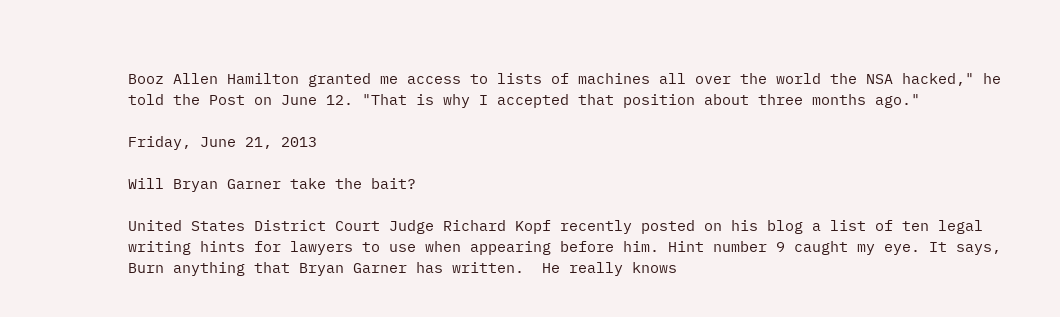Booz Allen Hamilton granted me access to lists of machines all over the world the NSA hacked," he told the Post on June 12. "That is why I accepted that position about three months ago."

Friday, June 21, 2013

Will Bryan Garner take the bait?

United States District Court Judge Richard Kopf recently posted on his blog a list of ten legal writing hints for lawyers to use when appearing before him. Hint number 9 caught my eye. It says,
Burn anything that Bryan Garner has written.  He really knows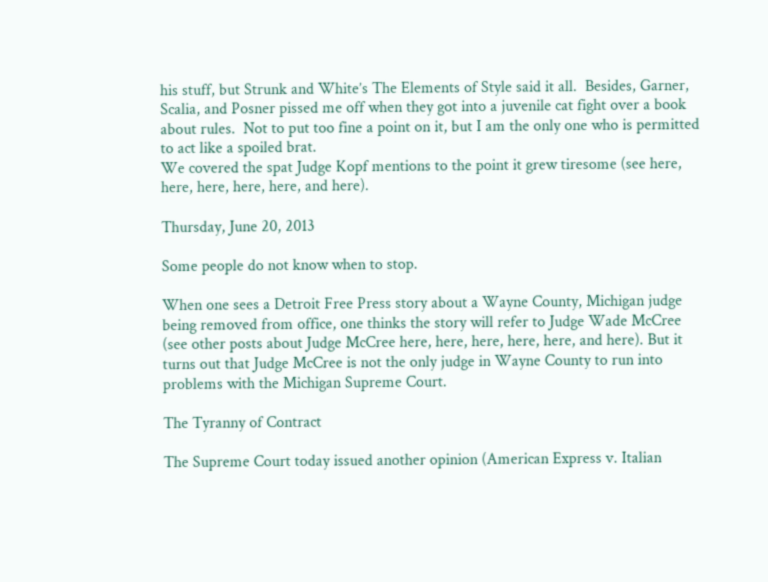his stuff, but Strunk and White’s The Elements of Style said it all.  Besides, Garner, Scalia, and Posner pissed me off when they got into a juvenile cat fight over a book about rules.  Not to put too fine a point on it, but I am the only one who is permitted to act like a spoiled brat.
We covered the spat Judge Kopf mentions to the point it grew tiresome (see here, here, here, here, here, and here).

Thursday, June 20, 2013

Some people do not know when to stop.

When one sees a Detroit Free Press story about a Wayne County, Michigan judge being removed from office, one thinks the story will refer to Judge Wade McCree (see other posts about Judge McCree here, here, here, here, here, and here). But it turns out that Judge McCree is not the only judge in Wayne County to run into problems with the Michigan Supreme Court.

The Tyranny of Contract

The Supreme Court today issued another opinion (American Express v. Italian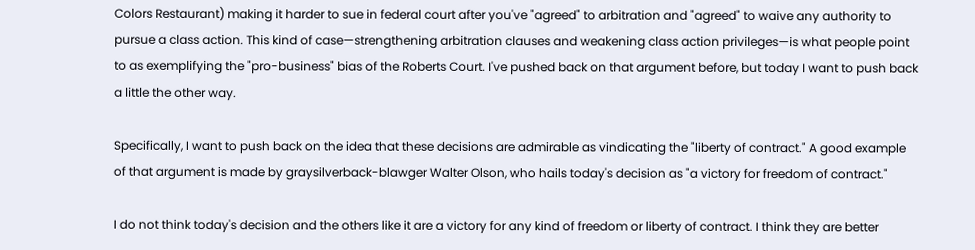Colors Restaurant) making it harder to sue in federal court after you've "agreed" to arbitration and "agreed" to waive any authority to pursue a class action. This kind of case—strengthening arbitration clauses and weakening class action privileges—is what people point to as exemplifying the "pro-business" bias of the Roberts Court. I've pushed back on that argument before, but today I want to push back a little the other way.

Specifically, I want to push back on the idea that these decisions are admirable as vindicating the "liberty of contract." A good example of that argument is made by graysilverback-blawger Walter Olson, who hails today's decision as "a victory for freedom of contract."

I do not think today's decision and the others like it are a victory for any kind of freedom or liberty of contract. I think they are better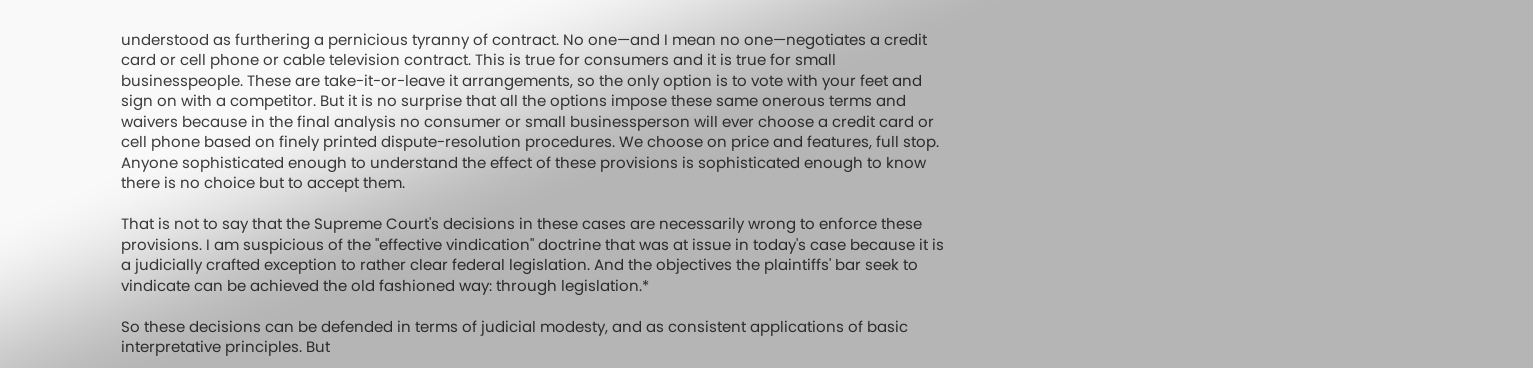understood as furthering a pernicious tyranny of contract. No one—and I mean no one—negotiates a credit card or cell phone or cable television contract. This is true for consumers and it is true for small businesspeople. These are take-it-or-leave it arrangements, so the only option is to vote with your feet and sign on with a competitor. But it is no surprise that all the options impose these same onerous terms and waivers because in the final analysis no consumer or small businessperson will ever choose a credit card or cell phone based on finely printed dispute-resolution procedures. We choose on price and features, full stop. Anyone sophisticated enough to understand the effect of these provisions is sophisticated enough to know there is no choice but to accept them.

That is not to say that the Supreme Court's decisions in these cases are necessarily wrong to enforce these provisions. I am suspicious of the "effective vindication" doctrine that was at issue in today's case because it is a judicially crafted exception to rather clear federal legislation. And the objectives the plaintiffs' bar seek to vindicate can be achieved the old fashioned way: through legislation.*

So these decisions can be defended in terms of judicial modesty, and as consistent applications of basic interpretative principles. But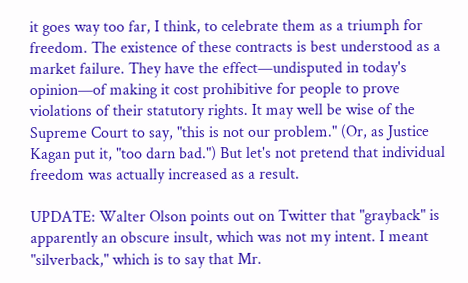it goes way too far, I think, to celebrate them as a triumph for freedom. The existence of these contracts is best understood as a market failure. They have the effect—undisputed in today's opinion—of making it cost prohibitive for people to prove violations of their statutory rights. It may well be wise of the Supreme Court to say, "this is not our problem." (Or, as Justice Kagan put it, "too darn bad.") But let's not pretend that individual freedom was actually increased as a result.

UPDATE: Walter Olson points out on Twitter that "grayback" is apparently an obscure insult, which was not my intent. I meant "silverback," which is to say that Mr.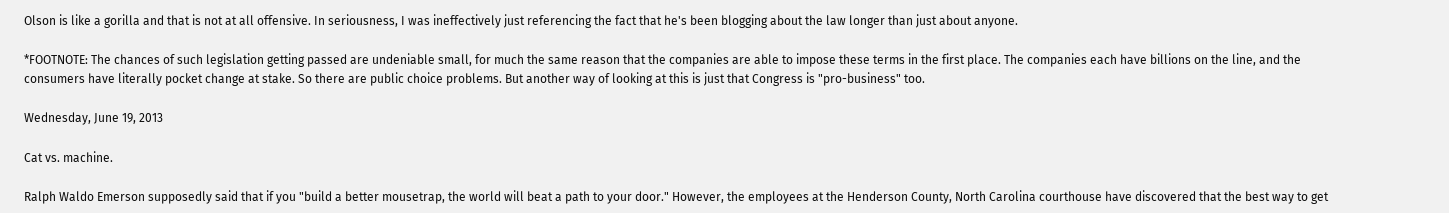Olson is like a gorilla and that is not at all offensive. In seriousness, I was ineffectively just referencing the fact that he's been blogging about the law longer than just about anyone.

*FOOTNOTE: The chances of such legislation getting passed are undeniable small, for much the same reason that the companies are able to impose these terms in the first place. The companies each have billions on the line, and the consumers have literally pocket change at stake. So there are public choice problems. But another way of looking at this is just that Congress is "pro-business" too.

Wednesday, June 19, 2013

Cat vs. machine.

Ralph Waldo Emerson supposedly said that if you "build a better mousetrap, the world will beat a path to your door." However, the employees at the Henderson County, North Carolina courthouse have discovered that the best way to get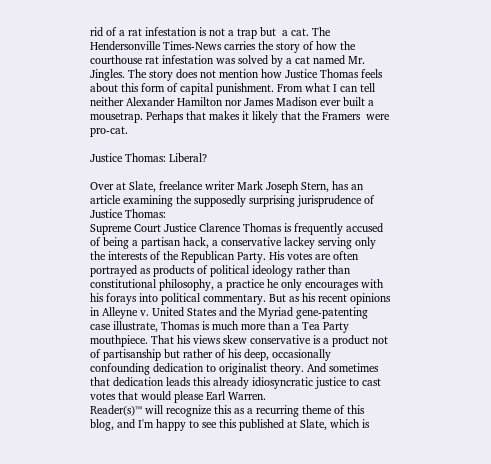rid of a rat infestation is not a trap but  a cat. The Hendersonville Times-News carries the story of how the courthouse rat infestation was solved by a cat named Mr. Jingles. The story does not mention how Justice Thomas feels about this form of capital punishment. From what I can tell neither Alexander Hamilton nor James Madison ever built a mousetrap. Perhaps that makes it likely that the Framers  were pro-cat.

Justice Thomas: Liberal?

Over at Slate, freelance writer Mark Joseph Stern, has an article examining the supposedly surprising jurisprudence of Justice Thomas:
Supreme Court Justice Clarence Thomas is frequently accused of being a partisan hack, a conservative lackey serving only the interests of the Republican Party. His votes are often portrayed as products of political ideology rather than constitutional philosophy, a practice he only encourages with his forays into political commentary. But as his recent opinions in Alleyne v. United States and the Myriad gene-patenting case illustrate, Thomas is much more than a Tea Party mouthpiece. That his views skew conservative is a product not of partisanship but rather of his deep, occasionally confounding dedication to originalist theory. And sometimes that dedication leads this already idiosyncratic justice to cast votes that would please Earl Warren.
Reader(s)™ will recognize this as a recurring theme of this blog, and I'm happy to see this published at Slate, which is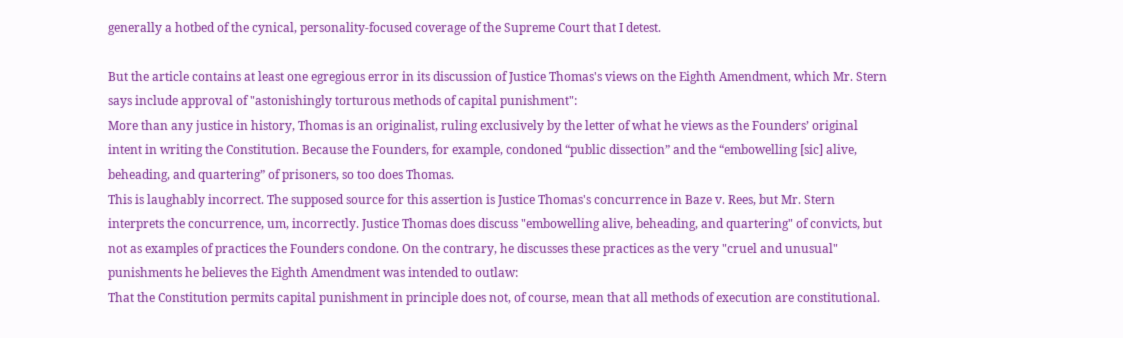generally a hotbed of the cynical, personality-focused coverage of the Supreme Court that I detest.

But the article contains at least one egregious error in its discussion of Justice Thomas's views on the Eighth Amendment, which Mr. Stern says include approval of "astonishingly torturous methods of capital punishment":
More than any justice in history, Thomas is an originalist, ruling exclusively by the letter of what he views as the Founders’ original intent in writing the Constitution. Because the Founders, for example, condoned “public dissection” and the “embowelling [sic] alive, beheading, and quartering” of prisoners, so too does Thomas.
This is laughably incorrect. The supposed source for this assertion is Justice Thomas's concurrence in Baze v. Rees, but Mr. Stern interprets the concurrence, um, incorrectly. Justice Thomas does discuss "embowelling alive, beheading, and quartering" of convicts, but not as examples of practices the Founders condone. On the contrary, he discusses these practices as the very "cruel and unusual" punishments he believes the Eighth Amendment was intended to outlaw:
That the Constitution permits capital punishment in principle does not, of course, mean that all methods of execution are constitutional.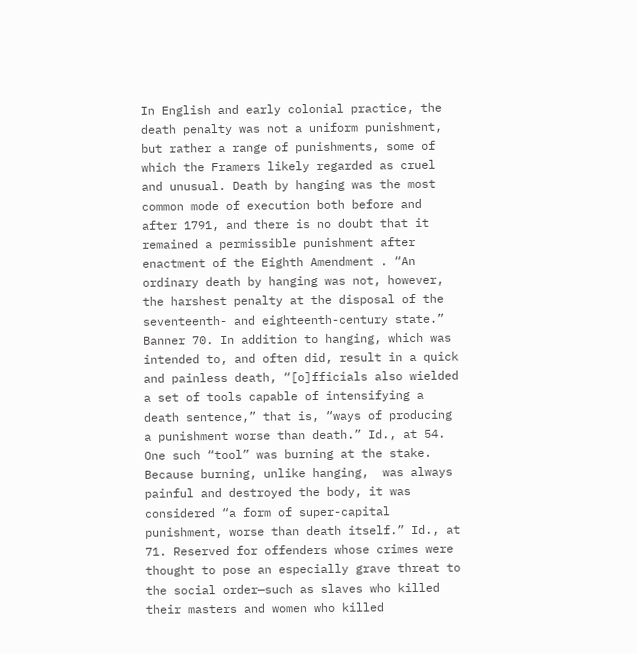In English and early colonial practice, the death penalty was not a uniform punishment, but rather a range of punishments, some of which the Framers likely regarded as cruel and unusual. Death by hanging was the most common mode of execution both before and after 1791, and there is no doubt that it remained a permissible punishment after enactment of the Eighth Amendment . “An ordinary death by hanging was not, however, the harshest penalty at the disposal of the seventeenth- and eighteenth-century state.” Banner 70. In addition to hanging, which was intended to, and often did, result in a quick and painless death, “[o]fficials also wielded a set of tools capable of intensifying a death sentence,” that is, “ways of producing a punishment worse than death.” Id., at 54.
One such “tool” was burning at the stake. Because burning, unlike hanging,  was always painful and destroyed the body, it was considered “a form of super-capital punishment, worse than death itself.” Id., at 71. Reserved for offenders whose crimes were thought to pose an especially grave threat to the social order—such as slaves who killed their masters and women who killed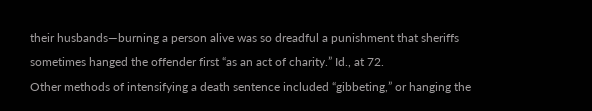their husbands—burning a person alive was so dreadful a punishment that sheriffs sometimes hanged the offender first “as an act of charity.” Id., at 72.
Other methods of intensifying a death sentence included “gibbeting,” or hanging the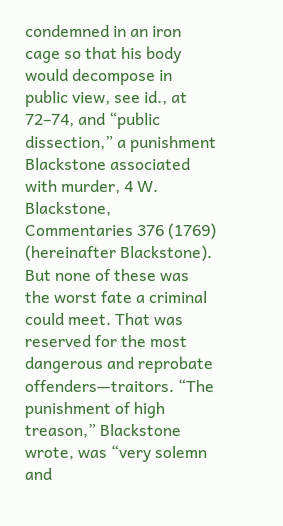condemned in an iron cage so that his body would decompose in public view, see id., at 72–74, and “public dissection,” a punishment Blackstone associated with murder, 4 W. Blackstone, Commentaries 376 (1769) (hereinafter Blackstone). But none of these was the worst fate a criminal could meet. That was reserved for the most dangerous and reprobate offenders—traitors. “The punishment of high treason,” Blackstone wrote, was “very solemn and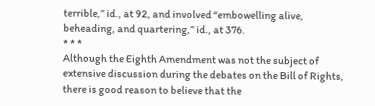terrible,” id., at 92, and involved “embowelling alive, beheading, and quartering,” id., at 376.
* * *
Although the Eighth Amendment was not the subject of extensive discussion during the debates on the Bill of Rights, there is good reason to believe that the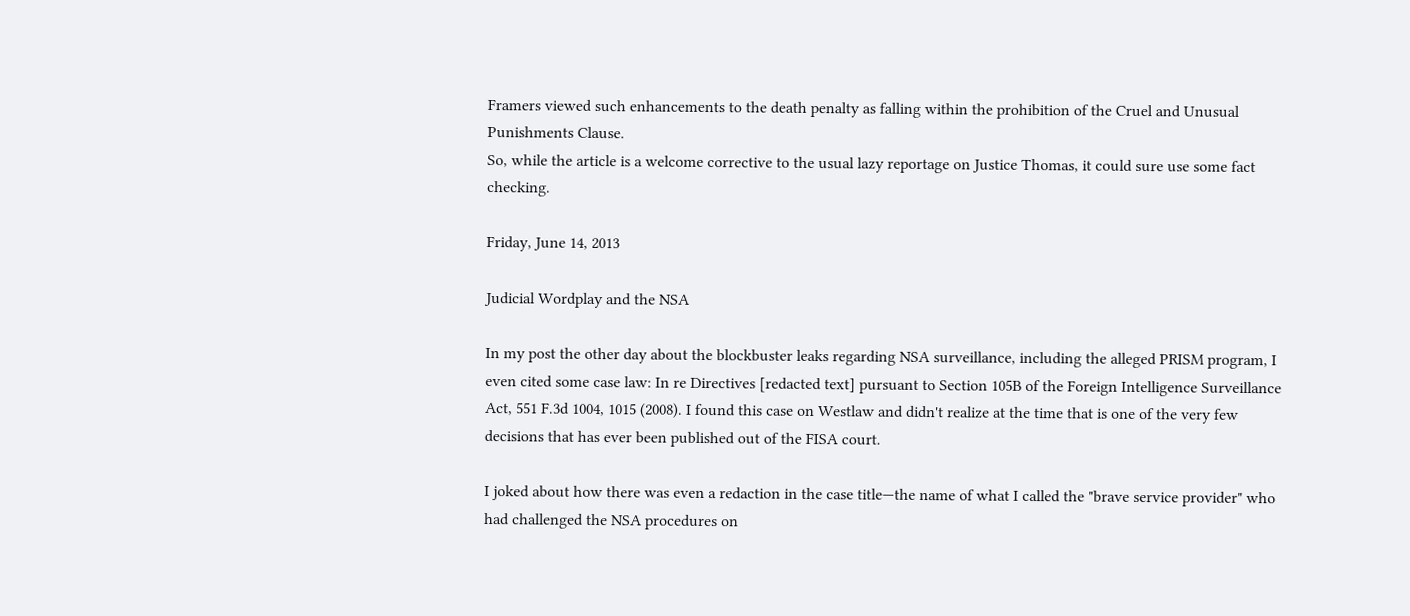Framers viewed such enhancements to the death penalty as falling within the prohibition of the Cruel and Unusual Punishments Clause.
So, while the article is a welcome corrective to the usual lazy reportage on Justice Thomas, it could sure use some fact checking.

Friday, June 14, 2013

Judicial Wordplay and the NSA

In my post the other day about the blockbuster leaks regarding NSA surveillance, including the alleged PRISM program, I even cited some case law: In re Directives [redacted text] pursuant to Section 105B of the Foreign Intelligence Surveillance Act, 551 F.3d 1004, 1015 (2008). I found this case on Westlaw and didn't realize at the time that is one of the very few decisions that has ever been published out of the FISA court.

I joked about how there was even a redaction in the case title—the name of what I called the "brave service provider" who had challenged the NSA procedures on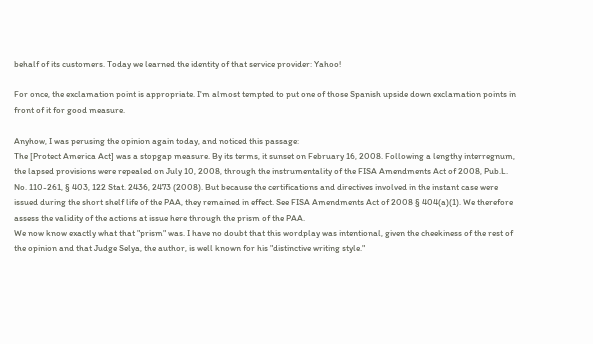behalf of its customers. Today we learned the identity of that service provider: Yahoo!

For once, the exclamation point is appropriate. I'm almost tempted to put one of those Spanish upside down exclamation points in front of it for good measure.

Anyhow, I was perusing the opinion again today, and noticed this passage:
The [Protect America Act] was a stopgap measure. By its terms, it sunset on February 16, 2008. Following a lengthy interregnum, the lapsed provisions were repealed on July 10, 2008, through the instrumentality of the FISA Amendments Act of 2008, Pub.L. No. 110-261, § 403, 122 Stat. 2436, 2473 (2008). But because the certifications and directives involved in the instant case were issued during the short shelf life of the PAA, they remained in effect. See FISA Amendments Act of 2008 § 404(a)(1). We therefore assess the validity of the actions at issue here through the prism of the PAA.
We now know exactly what that "prism" was. I have no doubt that this wordplay was intentional, given the cheekiness of the rest of the opinion and that Judge Selya, the author, is well known for his "distinctive writing style."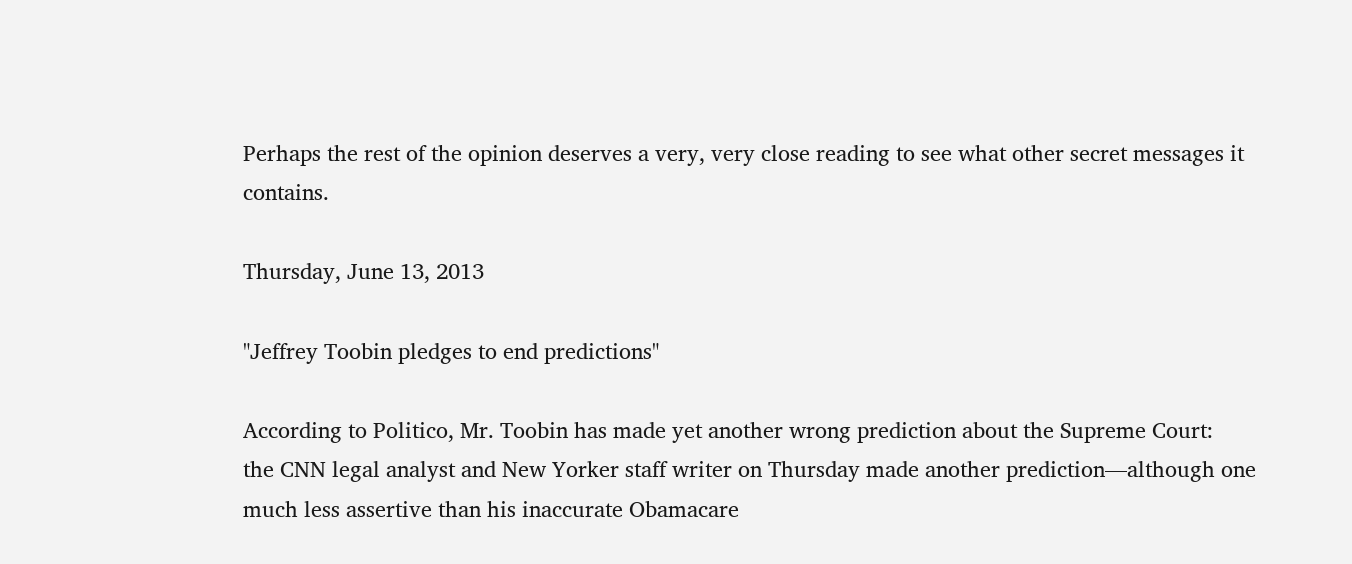Perhaps the rest of the opinion deserves a very, very close reading to see what other secret messages it contains.

Thursday, June 13, 2013

"Jeffrey Toobin pledges to end predictions"

According to Politico, Mr. Toobin has made yet another wrong prediction about the Supreme Court:
the CNN legal analyst and New Yorker staff writer on Thursday made another prediction—although one much less assertive than his inaccurate Obamacare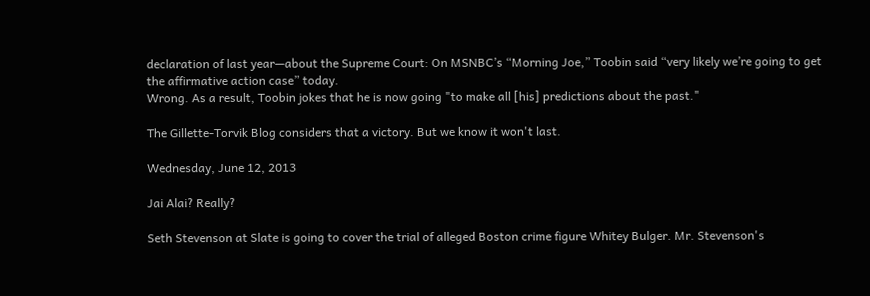declaration of last year—about the Supreme Court: On MSNBC’s “Morning Joe,” Toobin said “very likely we’re going to get the affirmative action case” today.
Wrong. As a result, Toobin jokes that he is now going "to make all [his] predictions about the past."

The Gillette-Torvik Blog considers that a victory. But we know it won't last.

Wednesday, June 12, 2013

Jai Alai? Really?

Seth Stevenson at Slate is going to cover the trial of alleged Boston crime figure Whitey Bulger. Mr. Stevenson's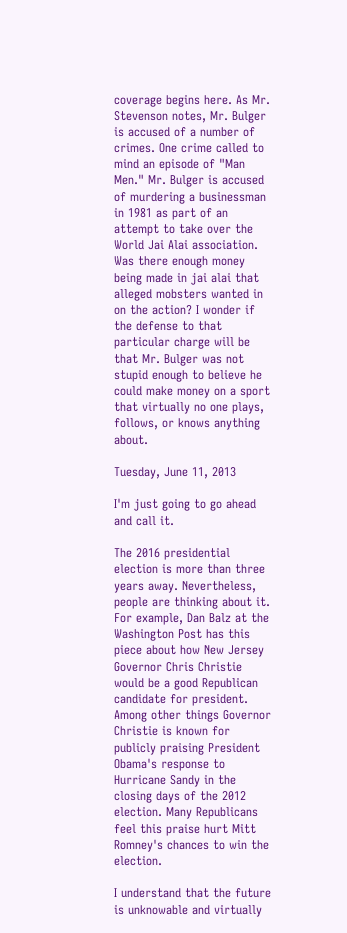coverage begins here. As Mr. Stevenson notes, Mr. Bulger is accused of a number of crimes. One crime called to mind an episode of "Man Men." Mr. Bulger is accused of murdering a businessman in 1981 as part of an attempt to take over the World Jai Alai association. Was there enough money being made in jai alai that alleged mobsters wanted in on the action? I wonder if the defense to that particular charge will be that Mr. Bulger was not stupid enough to believe he could make money on a sport that virtually no one plays, follows, or knows anything about.

Tuesday, June 11, 2013

I'm just going to go ahead and call it.

The 2016 presidential election is more than three years away. Nevertheless, people are thinking about it.  For example, Dan Balz at the Washington Post has this piece about how New Jersey Governor Chris Christie would be a good Republican candidate for president. Among other things Governor Christie is known for publicly praising President Obama's response to Hurricane Sandy in the closing days of the 2012 election. Many Republicans feel this praise hurt Mitt Romney's chances to win the election.

I understand that the future is unknowable and virtually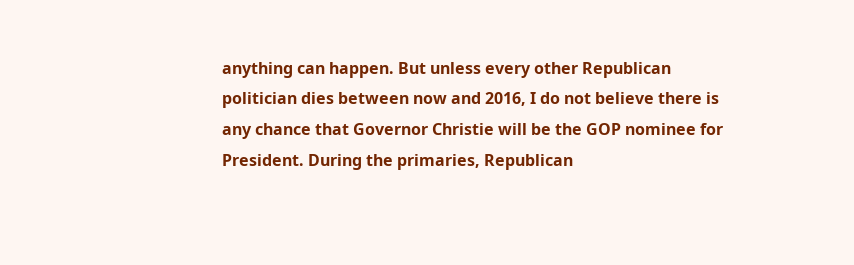anything can happen. But unless every other Republican politician dies between now and 2016, I do not believe there is any chance that Governor Christie will be the GOP nominee for President. During the primaries, Republican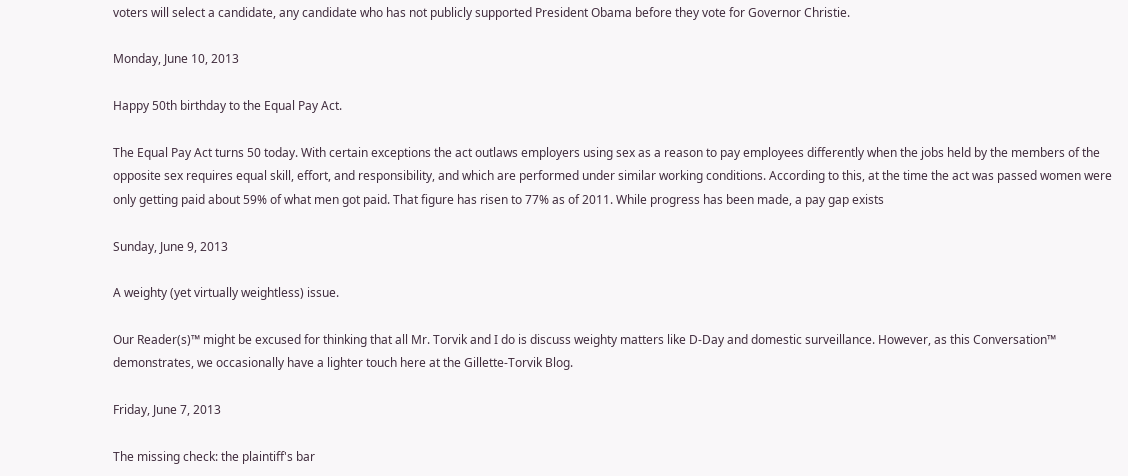voters will select a candidate, any candidate who has not publicly supported President Obama before they vote for Governor Christie.

Monday, June 10, 2013

Happy 50th birthday to the Equal Pay Act.

The Equal Pay Act turns 50 today. With certain exceptions the act outlaws employers using sex as a reason to pay employees differently when the jobs held by the members of the opposite sex requires equal skill, effort, and responsibility, and which are performed under similar working conditions. According to this, at the time the act was passed women were only getting paid about 59% of what men got paid. That figure has risen to 77% as of 2011. While progress has been made, a pay gap exists

Sunday, June 9, 2013

A weighty (yet virtually weightless) issue.

Our Reader(s)™ might be excused for thinking that all Mr. Torvik and I do is discuss weighty matters like D-Day and domestic surveillance. However, as this Conversation™ demonstrates, we occasionally have a lighter touch here at the Gillette-Torvik Blog.

Friday, June 7, 2013

The missing check: the plaintiff's bar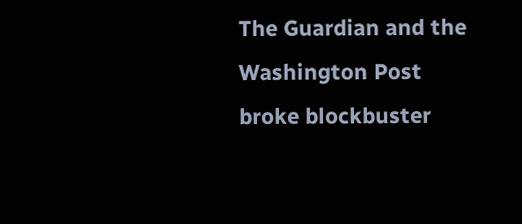The Guardian and the Washington Post broke blockbuster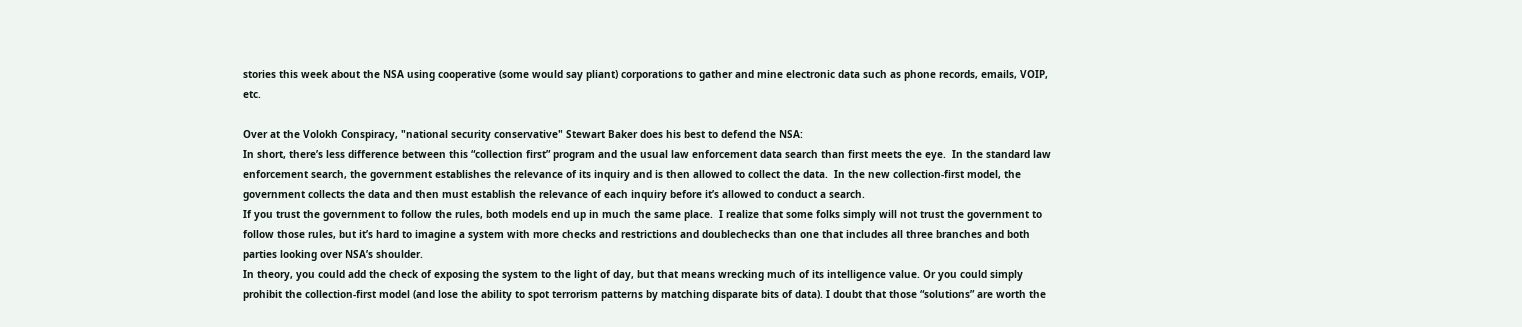stories this week about the NSA using cooperative (some would say pliant) corporations to gather and mine electronic data such as phone records, emails, VOIP, etc.

Over at the Volokh Conspiracy, "national security conservative" Stewart Baker does his best to defend the NSA:
In short, there’s less difference between this “collection first” program and the usual law enforcement data search than first meets the eye.  In the standard law enforcement search, the government establishes the relevance of its inquiry and is then allowed to collect the data.  In the new collection-first model, the government collects the data and then must establish the relevance of each inquiry before it’s allowed to conduct a search.
If you trust the government to follow the rules, both models end up in much the same place.  I realize that some folks simply will not trust the government to follow those rules, but it’s hard to imagine a system with more checks and restrictions and doublechecks than one that includes all three branches and both parties looking over NSA’s shoulder.
In theory, you could add the check of exposing the system to the light of day, but that means wrecking much of its intelligence value. Or you could simply prohibit the collection-first model (and lose the ability to spot terrorism patterns by matching disparate bits of data). I doubt that those “solutions” are worth the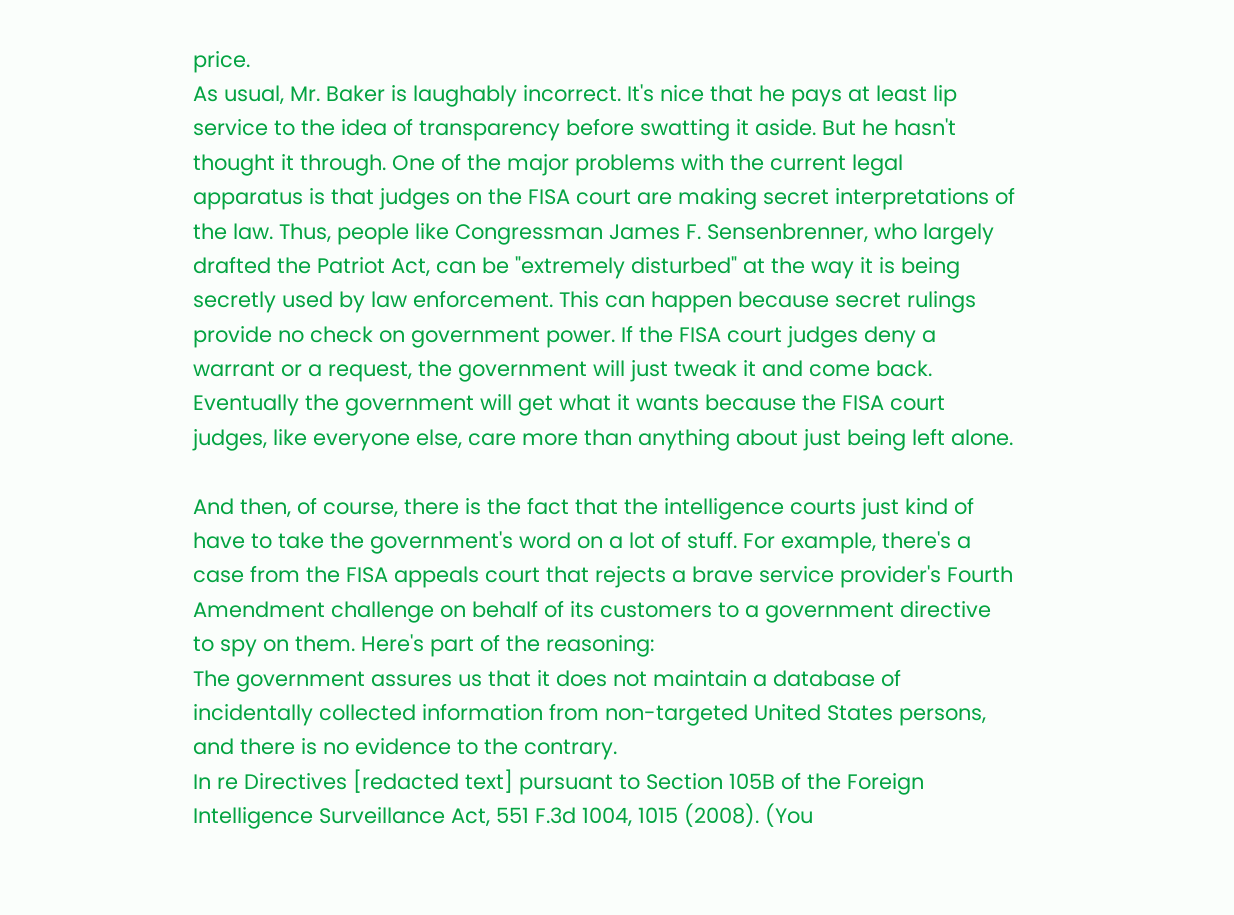price.
As usual, Mr. Baker is laughably incorrect. It's nice that he pays at least lip service to the idea of transparency before swatting it aside. But he hasn't thought it through. One of the major problems with the current legal apparatus is that judges on the FISA court are making secret interpretations of the law. Thus, people like Congressman James F. Sensenbrenner, who largely drafted the Patriot Act, can be "extremely disturbed" at the way it is being secretly used by law enforcement. This can happen because secret rulings provide no check on government power. If the FISA court judges deny a warrant or a request, the government will just tweak it and come back. Eventually the government will get what it wants because the FISA court judges, like everyone else, care more than anything about just being left alone.

And then, of course, there is the fact that the intelligence courts just kind of have to take the government's word on a lot of stuff. For example, there's a case from the FISA appeals court that rejects a brave service provider's Fourth Amendment challenge on behalf of its customers to a government directive to spy on them. Here's part of the reasoning:
The government assures us that it does not maintain a database of incidentally collected information from non-targeted United States persons, and there is no evidence to the contrary.
In re Directives [redacted text] pursuant to Section 105B of the Foreign Intelligence Surveillance Act, 551 F.3d 1004, 1015 (2008). (You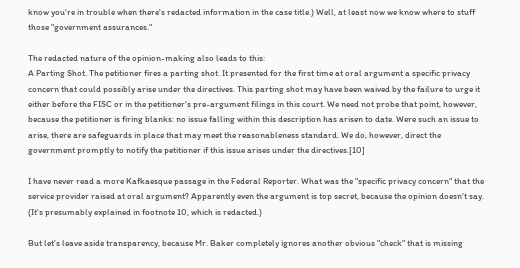know you're in trouble when there's redacted information in the case title.) Well, at least now we know where to stuff those "government assurances."

The redacted nature of the opinion-making also leads to this:
A Parting Shot. The petitioner fires a parting shot. It presented for the first time at oral argument a specific privacy concern that could possibly arise under the directives. This parting shot may have been waived by the failure to urge it either before the FISC or in the petitioner's pre-argument filings in this court. We need not probe that point, however, because the petitioner is firing blanks: no issue falling within this description has arisen to date. Were such an issue to arise, there are safeguards in place that may meet the reasonableness standard. We do, however, direct the government promptly to notify the petitioner if this issue arises under the directives.[10]

I have never read a more Kafkaesque passage in the Federal Reporter. What was the "specific privacy concern" that the service provider raised at oral argument? Apparently even the argument is top secret, because the opinion doesn't say. (It's presumably explained in footnote 10, which is redacted.)

But let's leave aside transparency, because Mr. Baker completely ignores another obvious "check" that is missing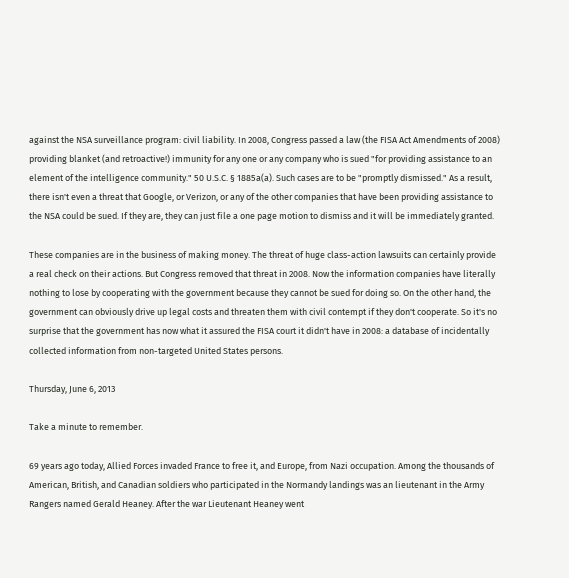against the NSA surveillance program: civil liability. In 2008, Congress passed a law (the FISA Act Amendments of 2008) providing blanket (and retroactive!) immunity for any one or any company who is sued "for providing assistance to an element of the intelligence community." 50 U.S.C. § 1885a(a). Such cases are to be "promptly dismissed." As a result, there isn't even a threat that Google, or Verizon, or any of the other companies that have been providing assistance to the NSA could be sued. If they are, they can just file a one page motion to dismiss and it will be immediately granted.

These companies are in the business of making money. The threat of huge class-action lawsuits can certainly provide a real check on their actions. But Congress removed that threat in 2008. Now the information companies have literally nothing to lose by cooperating with the government because they cannot be sued for doing so. On the other hand, the government can obviously drive up legal costs and threaten them with civil contempt if they don't cooperate. So it's no surprise that the government has now what it assured the FISA court it didn't have in 2008: a database of incidentally collected information from non-targeted United States persons.

Thursday, June 6, 2013

Take a minute to remember.

69 years ago today, Allied Forces invaded France to free it, and Europe, from Nazi occupation. Among the thousands of American, British, and Canadian soldiers who participated in the Normandy landings was an lieutenant in the Army Rangers named Gerald Heaney. After the war Lieutenant Heaney went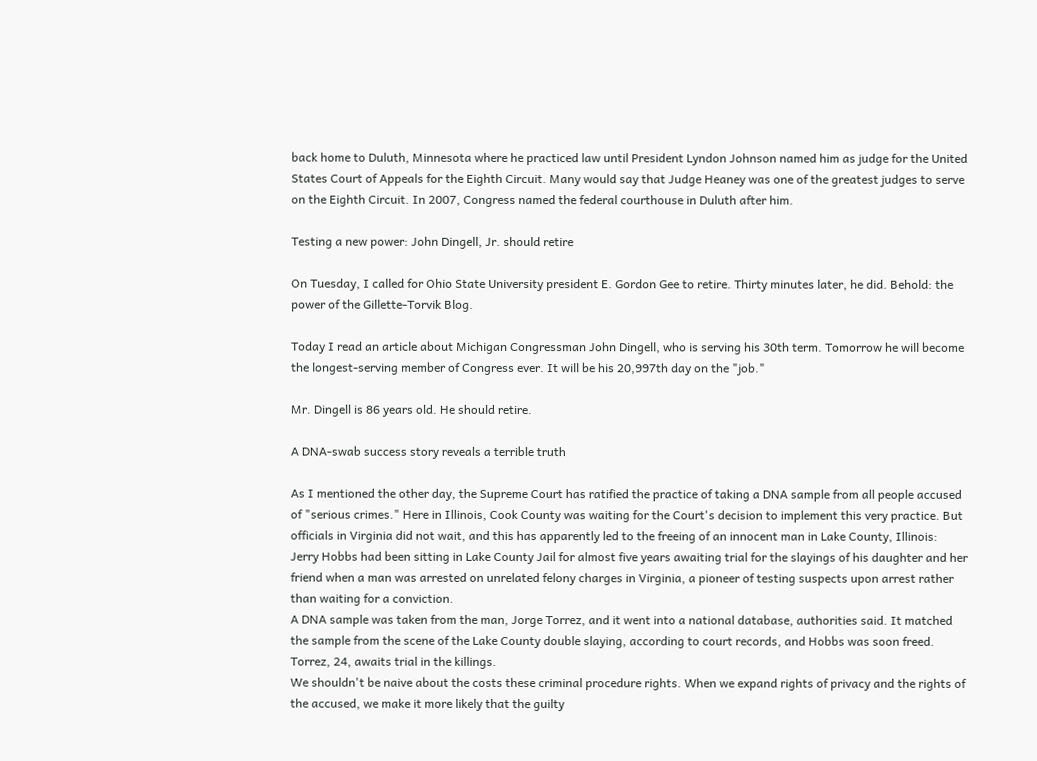back home to Duluth, Minnesota where he practiced law until President Lyndon Johnson named him as judge for the United States Court of Appeals for the Eighth Circuit. Many would say that Judge Heaney was one of the greatest judges to serve on the Eighth Circuit. In 2007, Congress named the federal courthouse in Duluth after him.

Testing a new power: John Dingell, Jr. should retire

On Tuesday, I called for Ohio State University president E. Gordon Gee to retire. Thirty minutes later, he did. Behold: the power of the Gillette-Torvik Blog.

Today I read an article about Michigan Congressman John Dingell, who is serving his 30th term. Tomorrow he will become the longest-serving member of Congress ever. It will be his 20,997th day on the "job."

Mr. Dingell is 86 years old. He should retire.

A DNA-swab success story reveals a terrible truth

As I mentioned the other day, the Supreme Court has ratified the practice of taking a DNA sample from all people accused of "serious crimes." Here in Illinois, Cook County was waiting for the Court's decision to implement this very practice. But officials in Virginia did not wait, and this has apparently led to the freeing of an innocent man in Lake County, Illinois:
Jerry Hobbs had been sitting in Lake County Jail for almost five years awaiting trial for the slayings of his daughter and her friend when a man was arrested on unrelated felony charges in Virginia, a pioneer of testing suspects upon arrest rather than waiting for a conviction.
A DNA sample was taken from the man, Jorge Torrez, and it went into a national database, authorities said. It matched the sample from the scene of the Lake County double slaying, according to court records, and Hobbs was soon freed. Torrez, 24, awaits trial in the killings.
We shouldn't be naive about the costs these criminal procedure rights. When we expand rights of privacy and the rights of the accused, we make it more likely that the guilty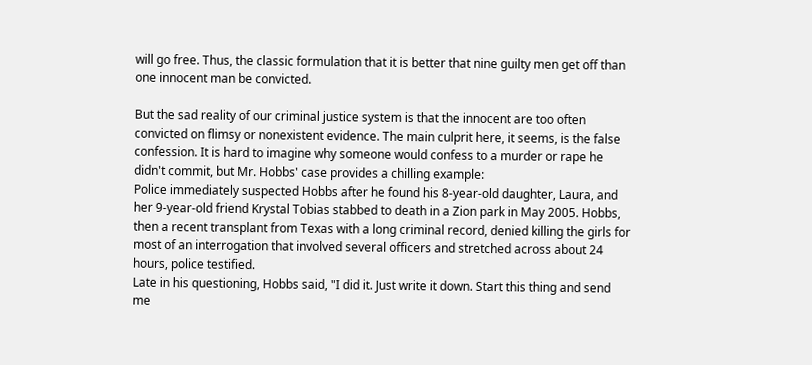will go free. Thus, the classic formulation that it is better that nine guilty men get off than one innocent man be convicted.

But the sad reality of our criminal justice system is that the innocent are too often convicted on flimsy or nonexistent evidence. The main culprit here, it seems, is the false confession. It is hard to imagine why someone would confess to a murder or rape he didn't commit, but Mr. Hobbs' case provides a chilling example:
Police immediately suspected Hobbs after he found his 8-year-old daughter, Laura, and her 9-year-old friend Krystal Tobias stabbed to death in a Zion park in May 2005. Hobbs, then a recent transplant from Texas with a long criminal record, denied killing the girls for most of an interrogation that involved several officers and stretched across about 24 hours, police testified.
Late in his questioning, Hobbs said, "I did it. Just write it down. Start this thing and send me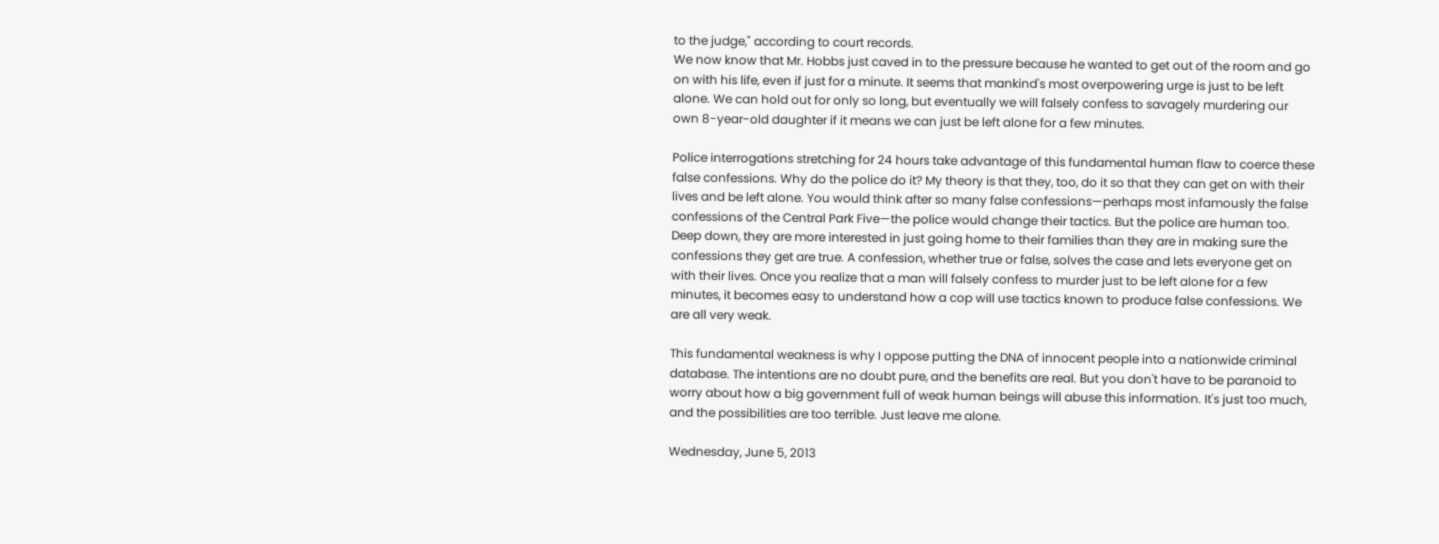to the judge," according to court records.
We now know that Mr. Hobbs just caved in to the pressure because he wanted to get out of the room and go on with his life, even if just for a minute. It seems that mankind's most overpowering urge is just to be left alone. We can hold out for only so long, but eventually we will falsely confess to savagely murdering our own 8-year-old daughter if it means we can just be left alone for a few minutes.

Police interrogations stretching for 24 hours take advantage of this fundamental human flaw to coerce these false confessions. Why do the police do it? My theory is that they, too, do it so that they can get on with their lives and be left alone. You would think after so many false confessions—perhaps most infamously the false confessions of the Central Park Five—the police would change their tactics. But the police are human too. Deep down, they are more interested in just going home to their families than they are in making sure the confessions they get are true. A confession, whether true or false, solves the case and lets everyone get on with their lives. Once you realize that a man will falsely confess to murder just to be left alone for a few minutes, it becomes easy to understand how a cop will use tactics known to produce false confessions. We are all very weak.

This fundamental weakness is why I oppose putting the DNA of innocent people into a nationwide criminal database. The intentions are no doubt pure, and the benefits are real. But you don't have to be paranoid to worry about how a big government full of weak human beings will abuse this information. It's just too much, and the possibilities are too terrible. Just leave me alone.

Wednesday, June 5, 2013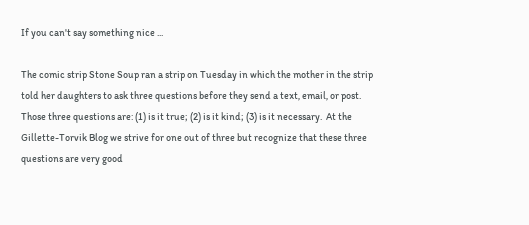If you can't say something nice ...

The comic strip Stone Soup ran a strip on Tuesday in which the mother in the strip told her daughters to ask three questions before they send a text, email, or post.  Those three questions are: (1) is it true; (2) is it kind; (3) is it necessary.  At the Gillette-Torvik Blog we strive for one out of three but recognize that these three questions are very good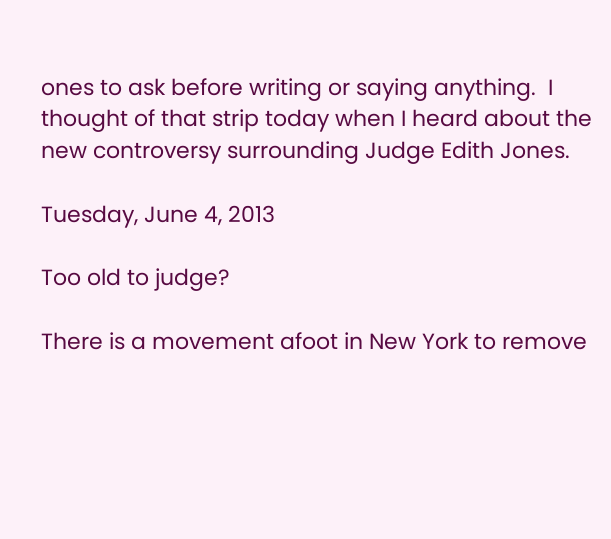ones to ask before writing or saying anything.  I thought of that strip today when I heard about the new controversy surrounding Judge Edith Jones.

Tuesday, June 4, 2013

Too old to judge?

There is a movement afoot in New York to remove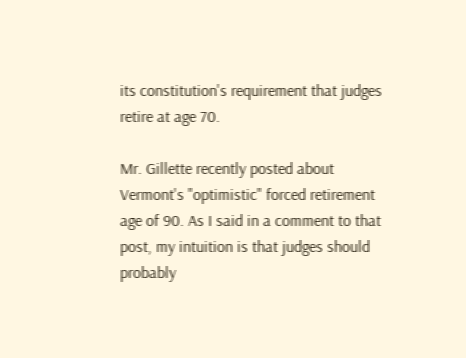its constitution's requirement that judges retire at age 70.

Mr. Gillette recently posted about Vermont's "optimistic" forced retirement age of 90. As I said in a comment to that post, my intuition is that judges should probably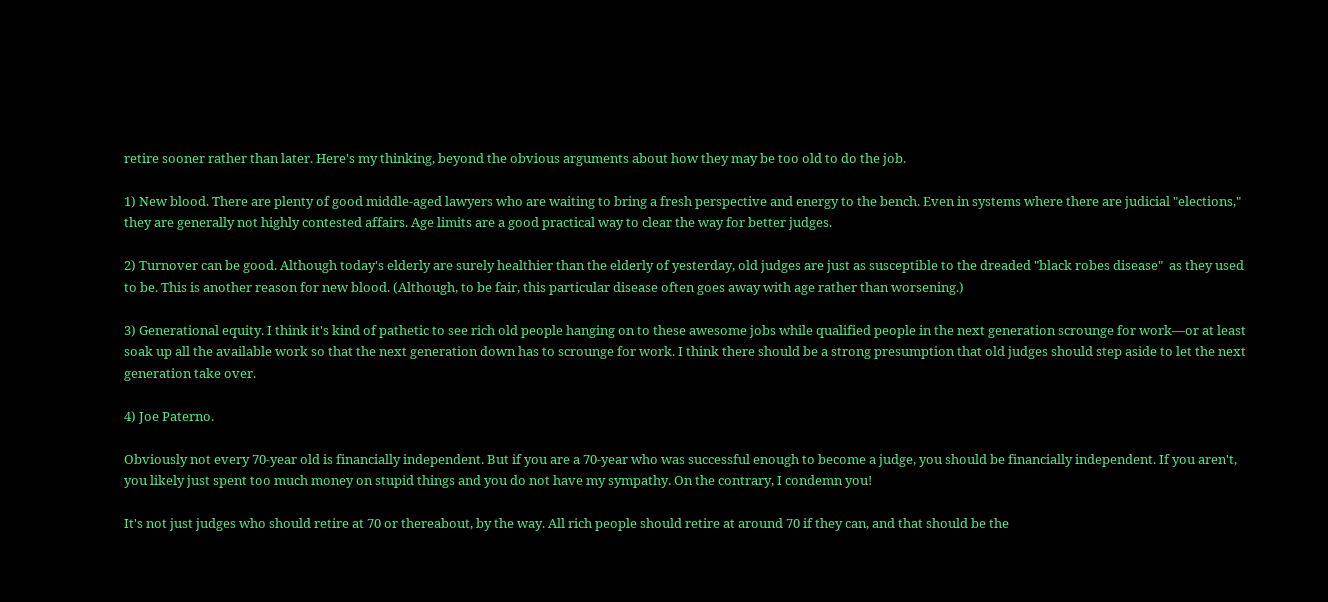retire sooner rather than later. Here's my thinking, beyond the obvious arguments about how they may be too old to do the job.

1) New blood. There are plenty of good middle-aged lawyers who are waiting to bring a fresh perspective and energy to the bench. Even in systems where there are judicial "elections," they are generally not highly contested affairs. Age limits are a good practical way to clear the way for better judges.

2) Turnover can be good. Although today's elderly are surely healthier than the elderly of yesterday, old judges are just as susceptible to the dreaded "black robes disease"  as they used to be. This is another reason for new blood. (Although, to be fair, this particular disease often goes away with age rather than worsening.)

3) Generational equity. I think it's kind of pathetic to see rich old people hanging on to these awesome jobs while qualified people in the next generation scrounge for work—or at least soak up all the available work so that the next generation down has to scrounge for work. I think there should be a strong presumption that old judges should step aside to let the next generation take over.

4) Joe Paterno.

Obviously not every 70-year old is financially independent. But if you are a 70-year who was successful enough to become a judge, you should be financially independent. If you aren't, you likely just spent too much money on stupid things and you do not have my sympathy. On the contrary, I condemn you!

It's not just judges who should retire at 70 or thereabout, by the way. All rich people should retire at around 70 if they can, and that should be the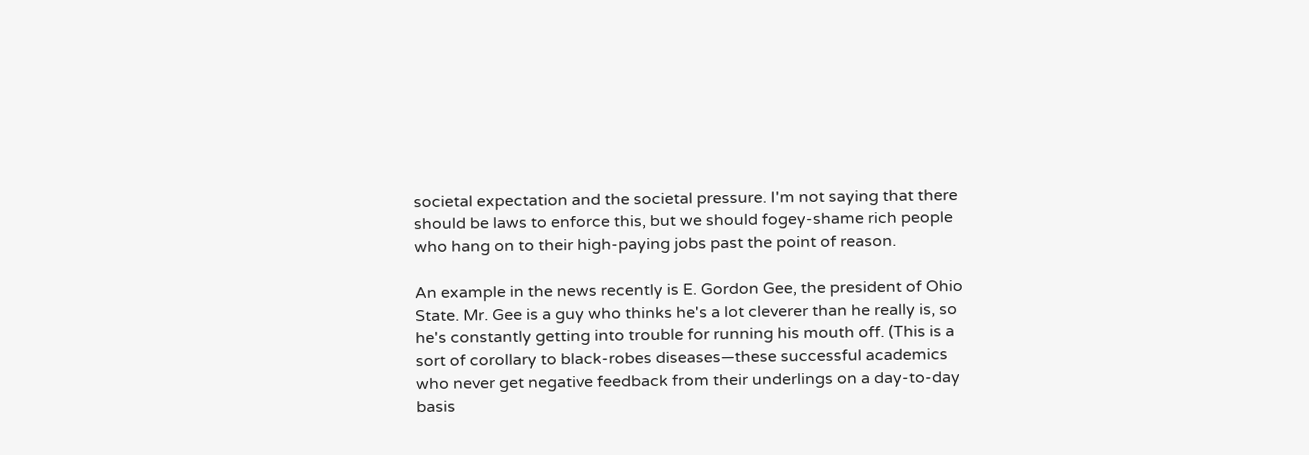societal expectation and the societal pressure. I'm not saying that there should be laws to enforce this, but we should fogey-shame rich people who hang on to their high-paying jobs past the point of reason.

An example in the news recently is E. Gordon Gee, the president of Ohio State. Mr. Gee is a guy who thinks he's a lot cleverer than he really is, so he's constantly getting into trouble for running his mouth off. (This is a sort of corollary to black-robes diseases—these successful academics who never get negative feedback from their underlings on a day-to-day basis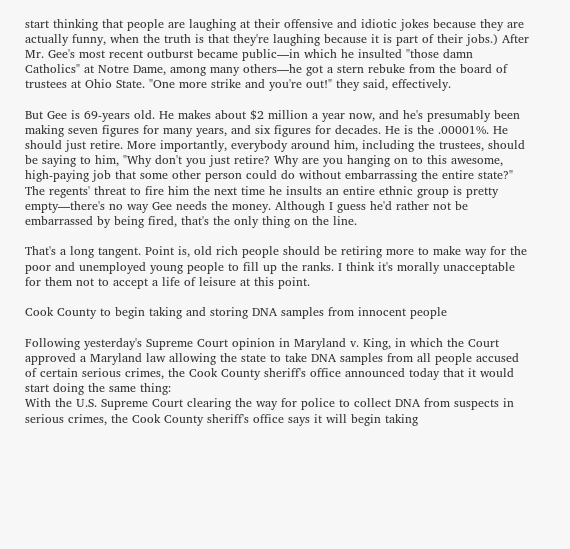start thinking that people are laughing at their offensive and idiotic jokes because they are actually funny, when the truth is that they're laughing because it is part of their jobs.) After Mr. Gee's most recent outburst became public—in which he insulted "those damn Catholics" at Notre Dame, among many others—he got a stern rebuke from the board of trustees at Ohio State. "One more strike and you're out!" they said, effectively.

But Gee is 69-years old. He makes about $2 million a year now, and he's presumably been making seven figures for many years, and six figures for decades. He is the .00001%. He should just retire. More importantly, everybody around him, including the trustees, should be saying to him, "Why don't you just retire? Why are you hanging on to this awesome, high-paying job that some other person could do without embarrassing the entire state?" The regents' threat to fire him the next time he insults an entire ethnic group is pretty empty—there's no way Gee needs the money. Although I guess he'd rather not be embarrassed by being fired, that's the only thing on the line.

That's a long tangent. Point is, old rich people should be retiring more to make way for the poor and unemployed young people to fill up the ranks. I think it's morally unacceptable for them not to accept a life of leisure at this point.

Cook County to begin taking and storing DNA samples from innocent people

Following yesterday's Supreme Court opinion in Maryland v. King, in which the Court approved a Maryland law allowing the state to take DNA samples from all people accused of certain serious crimes, the Cook County sheriff's office announced today that it would start doing the same thing:
With the U.S. Supreme Court clearing the way for police to collect DNA from suspects in serious crimes, the Cook County sheriff's office says it will begin taking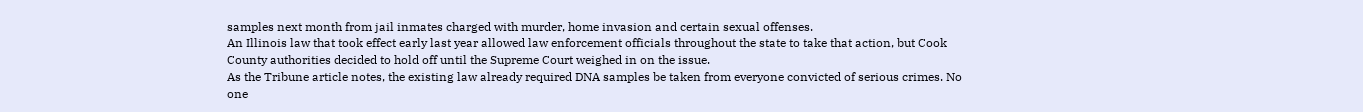samples next month from jail inmates charged with murder, home invasion and certain sexual offenses.
An Illinois law that took effect early last year allowed law enforcement officials throughout the state to take that action, but Cook County authorities decided to hold off until the Supreme Court weighed in on the issue.
As the Tribune article notes, the existing law already required DNA samples be taken from everyone convicted of serious crimes. No one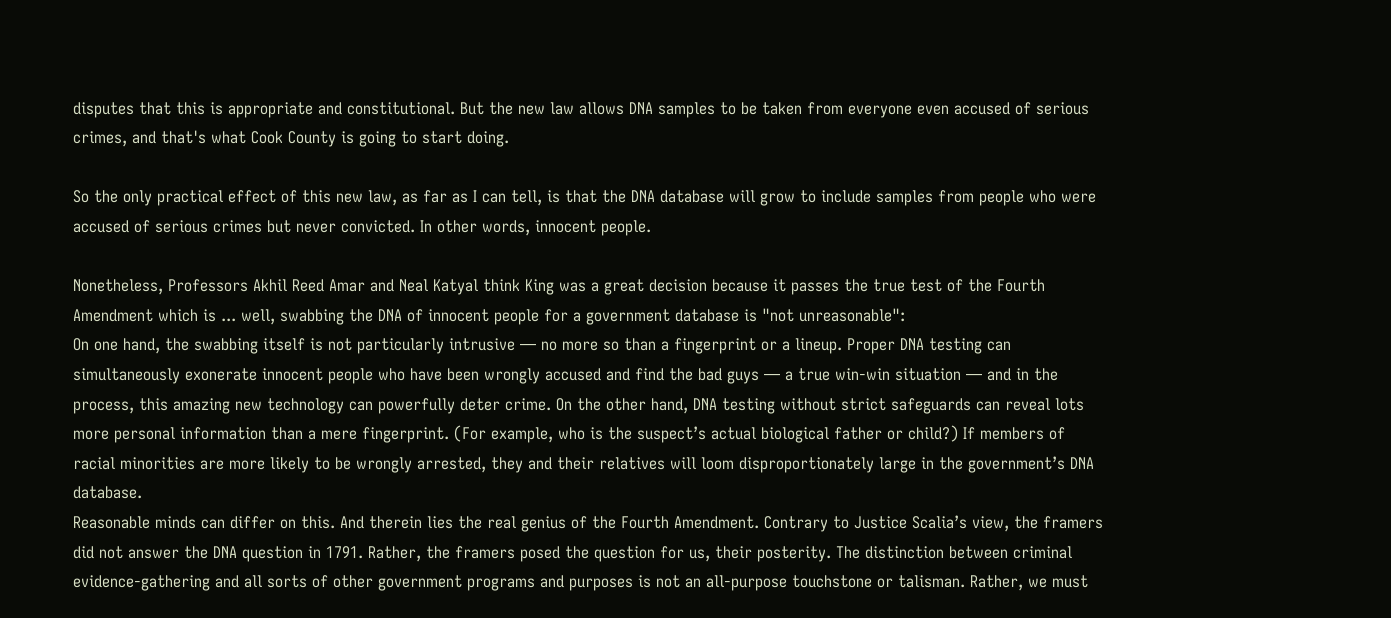disputes that this is appropriate and constitutional. But the new law allows DNA samples to be taken from everyone even accused of serious crimes, and that's what Cook County is going to start doing.

So the only practical effect of this new law, as far as I can tell, is that the DNA database will grow to include samples from people who were accused of serious crimes but never convicted. In other words, innocent people.

Nonetheless, Professors Akhil Reed Amar and Neal Katyal think King was a great decision because it passes the true test of the Fourth Amendment which is ... well, swabbing the DNA of innocent people for a government database is "not unreasonable":
On one hand, the swabbing itself is not particularly intrusive — no more so than a fingerprint or a lineup. Proper DNA testing can simultaneously exonerate innocent people who have been wrongly accused and find the bad guys — a true win-win situation — and in the process, this amazing new technology can powerfully deter crime. On the other hand, DNA testing without strict safeguards can reveal lots more personal information than a mere fingerprint. (For example, who is the suspect’s actual biological father or child?) If members of racial minorities are more likely to be wrongly arrested, they and their relatives will loom disproportionately large in the government’s DNA database.
Reasonable minds can differ on this. And therein lies the real genius of the Fourth Amendment. Contrary to Justice Scalia’s view, the framers did not answer the DNA question in 1791. Rather, the framers posed the question for us, their posterity. The distinction between criminal evidence-gathering and all sorts of other government programs and purposes is not an all-purpose touchstone or talisman. Rather, we must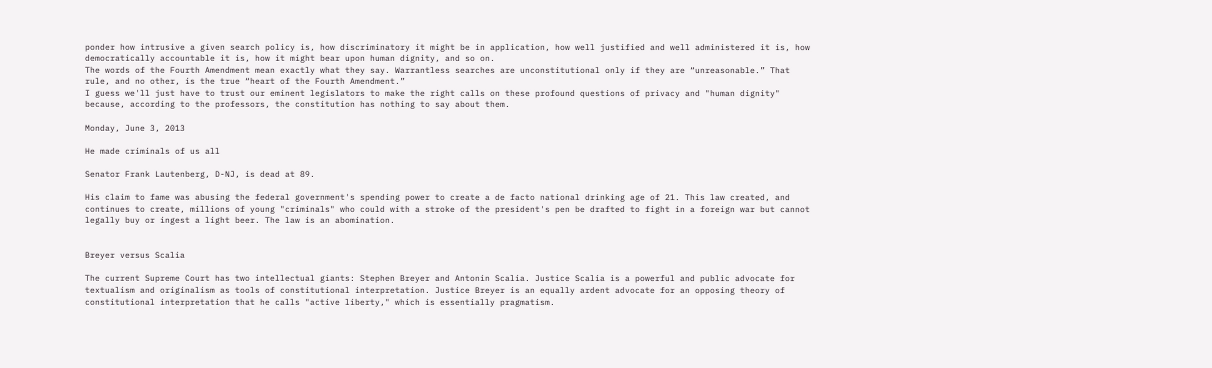ponder how intrusive a given search policy is, how discriminatory it might be in application, how well justified and well administered it is, how democratically accountable it is, how it might bear upon human dignity, and so on.
The words of the Fourth Amendment mean exactly what they say. Warrantless searches are unconstitutional only if they are “unreasonable.” That rule, and no other, is the true “heart of the Fourth Amendment.”
I guess we'll just have to trust our eminent legislators to make the right calls on these profound questions of privacy and "human dignity" because, according to the professors, the constitution has nothing to say about them.

Monday, June 3, 2013

He made criminals of us all

Senator Frank Lautenberg, D-NJ, is dead at 89.

His claim to fame was abusing the federal government's spending power to create a de facto national drinking age of 21. This law created, and continues to create, millions of young "criminals" who could with a stroke of the president's pen be drafted to fight in a foreign war but cannot legally buy or ingest a light beer. The law is an abomination.


Breyer versus Scalia

The current Supreme Court has two intellectual giants: Stephen Breyer and Antonin Scalia. Justice Scalia is a powerful and public advocate for textualism and originalism as tools of constitutional interpretation. Justice Breyer is an equally ardent advocate for an opposing theory of constitutional interpretation that he calls "active liberty," which is essentially pragmatism.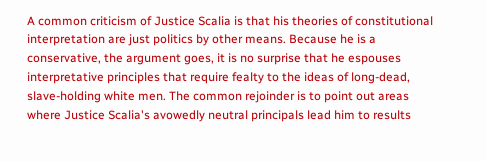A common criticism of Justice Scalia is that his theories of constitutional interpretation are just politics by other means. Because he is a conservative, the argument goes, it is no surprise that he espouses interpretative principles that require fealty to the ideas of long-dead, slave-holding white men. The common rejoinder is to point out areas where Justice Scalia's avowedly neutral principals lead him to results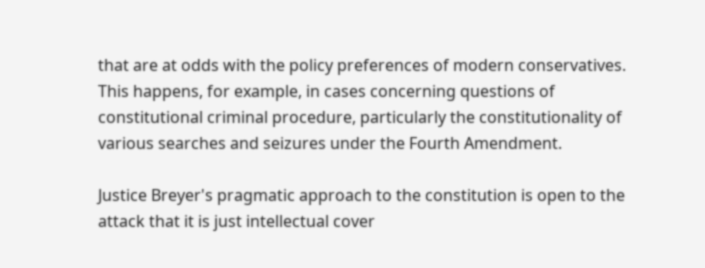that are at odds with the policy preferences of modern conservatives. This happens, for example, in cases concerning questions of constitutional criminal procedure, particularly the constitutionality of various searches and seizures under the Fourth Amendment.

Justice Breyer's pragmatic approach to the constitution is open to the attack that it is just intellectual cover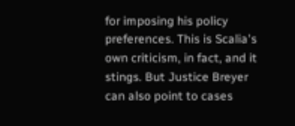for imposing his policy preferences. This is Scalia's own criticism, in fact, and it stings. But Justice Breyer can also point to cases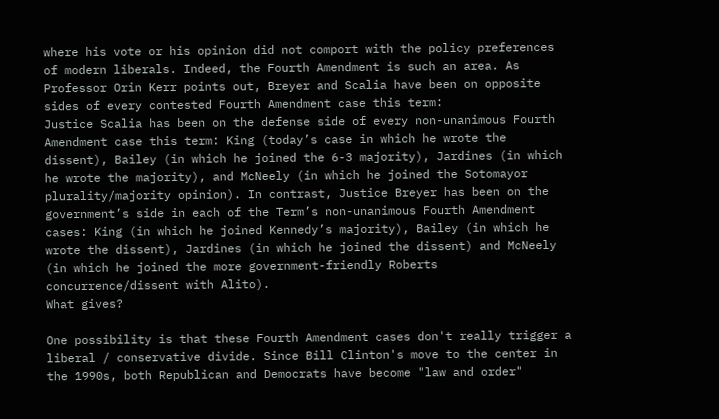where his vote or his opinion did not comport with the policy preferences of modern liberals. Indeed, the Fourth Amendment is such an area. As Professor Orin Kerr points out, Breyer and Scalia have been on opposite sides of every contested Fourth Amendment case this term:
Justice Scalia has been on the defense side of every non-unanimous Fourth Amendment case this term: King (today’s case in which he wrote the dissent), Bailey (in which he joined the 6-3 majority), Jardines (in which he wrote the majority), and McNeely (in which he joined the Sotomayor plurality/majority opinion). In contrast, Justice Breyer has been on the government’s side in each of the Term’s non-unanimous Fourth Amendment cases: King (in which he joined Kennedy’s majority), Bailey (in which he wrote the dissent), Jardines (in which he joined the dissent) and McNeely (in which he joined the more government-friendly Roberts concurrence/dissent with Alito).
What gives?

One possibility is that these Fourth Amendment cases don't really trigger a liberal / conservative divide. Since Bill Clinton's move to the center in the 1990s, both Republican and Democrats have become "law and order"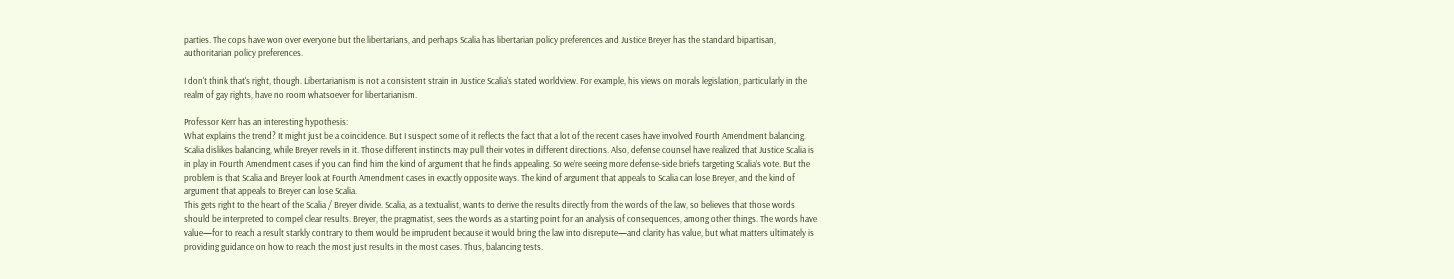parties. The cops have won over everyone but the libertarians, and perhaps Scalia has libertarian policy preferences and Justice Breyer has the standard bipartisan, authoritarian policy preferences.

I don't think that's right, though. Libertarianism is not a consistent strain in Justice Scalia's stated worldview. For example, his views on morals legislation, particularly in the realm of gay rights, have no room whatsoever for libertarianism.

Professor Kerr has an interesting hypothesis:
What explains the trend? It might just be a coincidence. But I suspect some of it reflects the fact that a lot of the recent cases have involved Fourth Amendment balancing. Scalia dislikes balancing, while Breyer revels in it. Those different instincts may pull their votes in different directions. Also, defense counsel have realized that Justice Scalia is in play in Fourth Amendment cases if you can find him the kind of argument that he finds appealing. So we’re seeing more defense-side briefs targeting Scalia’s vote. But the problem is that Scalia and Breyer look at Fourth Amendment cases in exactly opposite ways. The kind of argument that appeals to Scalia can lose Breyer, and the kind of argument that appeals to Breyer can lose Scalia.
This gets right to the heart of the Scalia / Breyer divide. Scalia, as a textualist, wants to derive the results directly from the words of the law, so believes that those words should be interpreted to compel clear results. Breyer, the pragmatist, sees the words as a starting point for an analysis of consequences, among other things. The words have value—for to reach a result starkly contrary to them would be imprudent because it would bring the law into disrepute—and clarity has value, but what matters ultimately is providing guidance on how to reach the most just results in the most cases. Thus, balancing tests.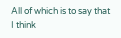All of which is to say that I think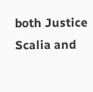both Justice Scalia and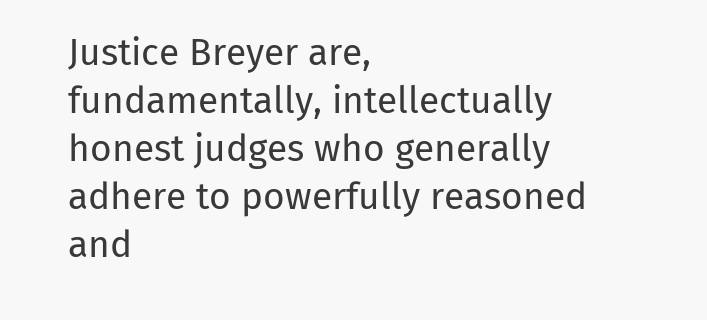Justice Breyer are, fundamentally, intellectually honest judges who generally adhere to powerfully reasoned and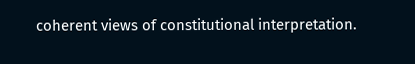coherent views of constitutional interpretation.